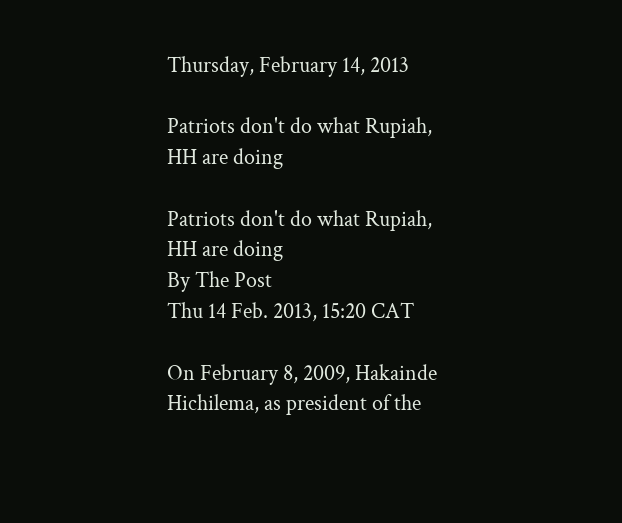Thursday, February 14, 2013

Patriots don't do what Rupiah, HH are doing

Patriots don't do what Rupiah, HH are doing
By The Post
Thu 14 Feb. 2013, 15:20 CAT

On February 8, 2009, Hakainde Hichilema, as president of the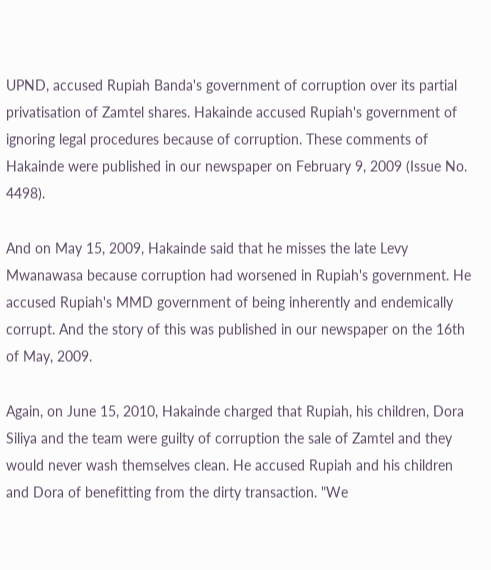UPND, accused Rupiah Banda's government of corruption over its partial privatisation of Zamtel shares. Hakainde accused Rupiah's government of ignoring legal procedures because of corruption. These comments of Hakainde were published in our newspaper on February 9, 2009 (Issue No. 4498).

And on May 15, 2009, Hakainde said that he misses the late Levy Mwanawasa because corruption had worsened in Rupiah's government. He accused Rupiah's MMD government of being inherently and endemically corrupt. And the story of this was published in our newspaper on the 16th of May, 2009.

Again, on June 15, 2010, Hakainde charged that Rupiah, his children, Dora Siliya and the team were guilty of corruption the sale of Zamtel and they would never wash themselves clean. He accused Rupiah and his children and Dora of benefitting from the dirty transaction. "We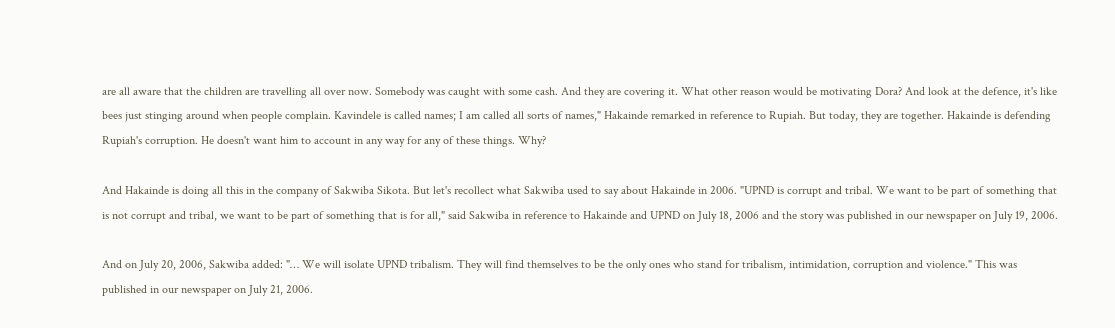are all aware that the children are travelling all over now. Somebody was caught with some cash. And they are covering it. What other reason would be motivating Dora? And look at the defence, it's like bees just stinging around when people complain. Kavindele is called names; I am called all sorts of names," Hakainde remarked in reference to Rupiah. But today, they are together. Hakainde is defending Rupiah's corruption. He doesn't want him to account in any way for any of these things. Why?

And Hakainde is doing all this in the company of Sakwiba Sikota. But let's recollect what Sakwiba used to say about Hakainde in 2006. "UPND is corrupt and tribal. We want to be part of something that is not corrupt and tribal, we want to be part of something that is for all," said Sakwiba in reference to Hakainde and UPND on July 18, 2006 and the story was published in our newspaper on July 19, 2006.

And on July 20, 2006, Sakwiba added: "… We will isolate UPND tribalism. They will find themselves to be the only ones who stand for tribalism, intimidation, corruption and violence." This was published in our newspaper on July 21, 2006.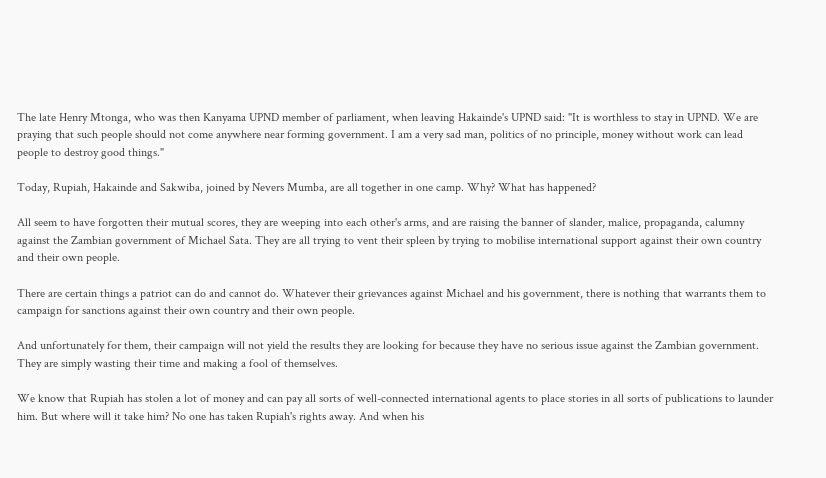The late Henry Mtonga, who was then Kanyama UPND member of parliament, when leaving Hakainde's UPND said: "It is worthless to stay in UPND. We are praying that such people should not come anywhere near forming government. I am a very sad man, politics of no principle, money without work can lead people to destroy good things."

Today, Rupiah, Hakainde and Sakwiba, joined by Nevers Mumba, are all together in one camp. Why? What has happened?

All seem to have forgotten their mutual scores, they are weeping into each other's arms, and are raising the banner of slander, malice, propaganda, calumny against the Zambian government of Michael Sata. They are all trying to vent their spleen by trying to mobilise international support against their own country and their own people.

There are certain things a patriot can do and cannot do. Whatever their grievances against Michael and his government, there is nothing that warrants them to campaign for sanctions against their own country and their own people.

And unfortunately for them, their campaign will not yield the results they are looking for because they have no serious issue against the Zambian government. They are simply wasting their time and making a fool of themselves.

We know that Rupiah has stolen a lot of money and can pay all sorts of well-connected international agents to place stories in all sorts of publications to launder him. But where will it take him? No one has taken Rupiah's rights away. And when his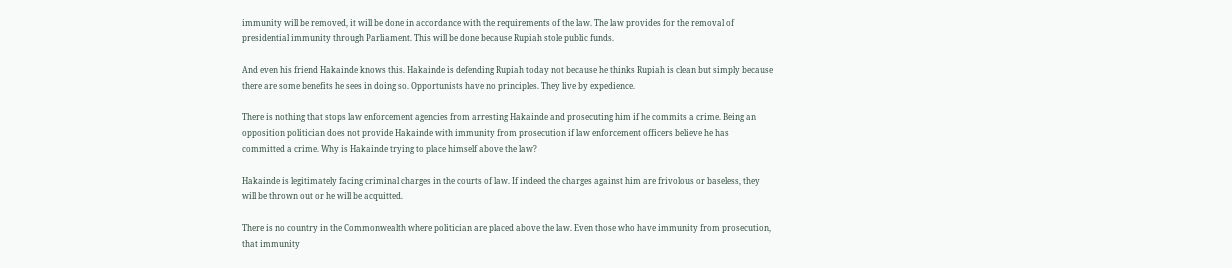immunity will be removed, it will be done in accordance with the requirements of the law. The law provides for the removal of presidential immunity through Parliament. This will be done because Rupiah stole public funds.

And even his friend Hakainde knows this. Hakainde is defending Rupiah today not because he thinks Rupiah is clean but simply because there are some benefits he sees in doing so. Opportunists have no principles. They live by expedience.

There is nothing that stops law enforcement agencies from arresting Hakainde and prosecuting him if he commits a crime. Being an opposition politician does not provide Hakainde with immunity from prosecution if law enforcement officers believe he has committed a crime. Why is Hakainde trying to place himself above the law?

Hakainde is legitimately facing criminal charges in the courts of law. If indeed the charges against him are frivolous or baseless, they will be thrown out or he will be acquitted.

There is no country in the Commonwealth where politician are placed above the law. Even those who have immunity from prosecution, that immunity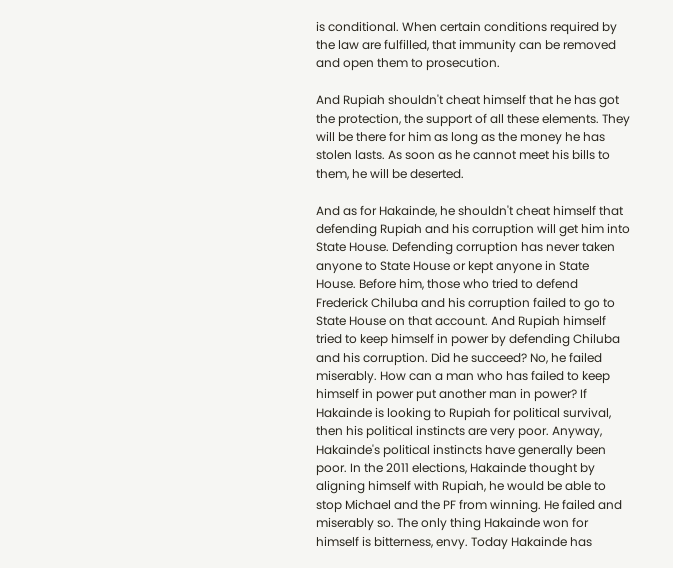is conditional. When certain conditions required by the law are fulfilled, that immunity can be removed and open them to prosecution.

And Rupiah shouldn't cheat himself that he has got the protection, the support of all these elements. They will be there for him as long as the money he has stolen lasts. As soon as he cannot meet his bills to them, he will be deserted.

And as for Hakainde, he shouldn't cheat himself that defending Rupiah and his corruption will get him into State House. Defending corruption has never taken anyone to State House or kept anyone in State House. Before him, those who tried to defend Frederick Chiluba and his corruption failed to go to State House on that account. And Rupiah himself tried to keep himself in power by defending Chiluba and his corruption. Did he succeed? No, he failed miserably. How can a man who has failed to keep himself in power put another man in power? If Hakainde is looking to Rupiah for political survival, then his political instincts are very poor. Anyway, Hakainde's political instincts have generally been poor. In the 2011 elections, Hakainde thought by aligning himself with Rupiah, he would be able to stop Michael and the PF from winning. He failed and miserably so. The only thing Hakainde won for himself is bitterness, envy. Today Hakainde has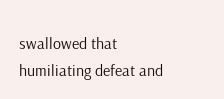swallowed that humiliating defeat and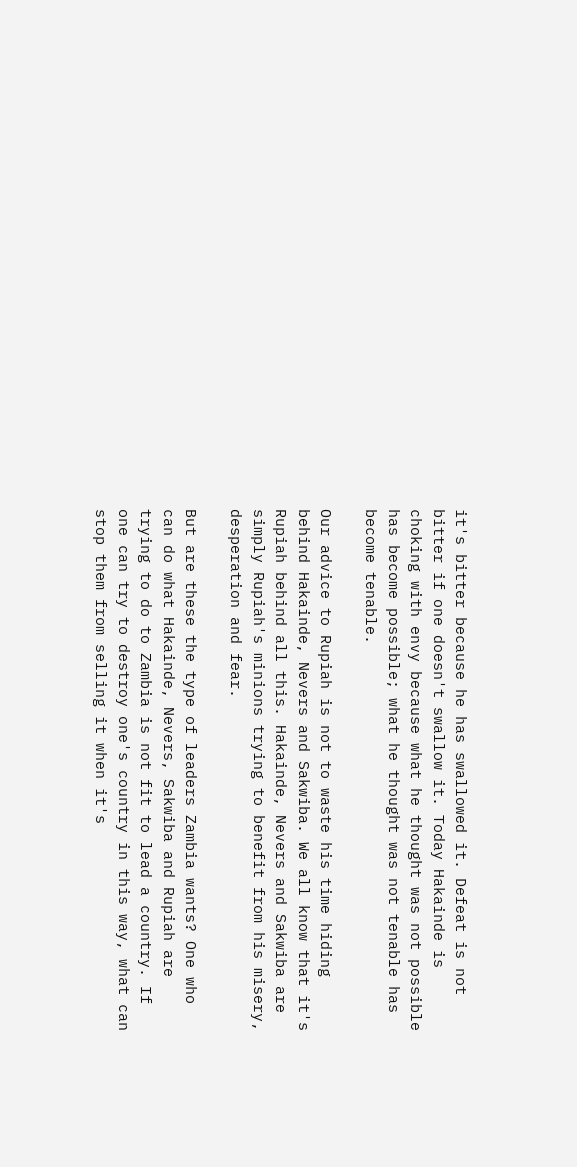it's bitter because he has swallowed it. Defeat is not bitter if one doesn't swallow it. Today Hakainde is choking with envy because what he thought was not possible has become possible; what he thought was not tenable has become tenable.

Our advice to Rupiah is not to waste his time hiding behind Hakainde, Nevers and Sakwiba. We all know that it's Rupiah behind all this. Hakainde, Nevers and Sakwiba are simply Rupiah's minions trying to benefit from his misery, desperation and fear.

But are these the type of leaders Zambia wants? One who can do what Hakainde, Nevers, Sakwiba and Rupiah are trying to do to Zambia is not fit to lead a country. If one can try to destroy one's country in this way, what can stop them from selling it when it's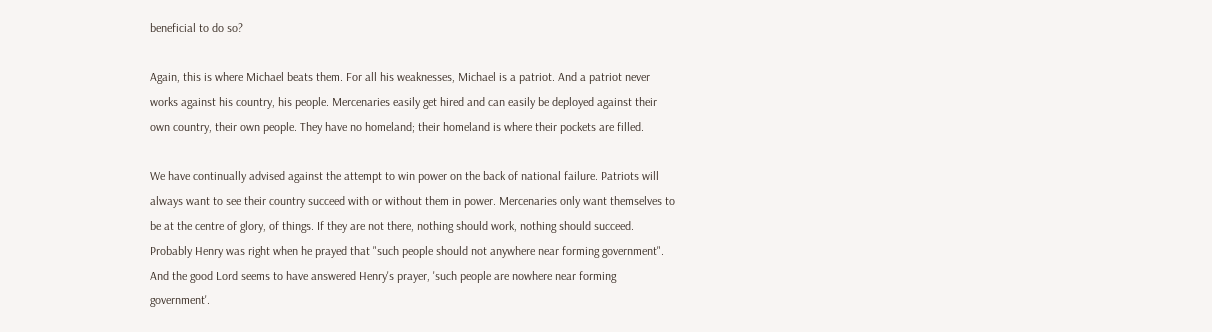beneficial to do so?

Again, this is where Michael beats them. For all his weaknesses, Michael is a patriot. And a patriot never works against his country, his people. Mercenaries easily get hired and can easily be deployed against their own country, their own people. They have no homeland; their homeland is where their pockets are filled.

We have continually advised against the attempt to win power on the back of national failure. Patriots will always want to see their country succeed with or without them in power. Mercenaries only want themselves to be at the centre of glory, of things. If they are not there, nothing should work, nothing should succeed. Probably Henry was right when he prayed that "such people should not anywhere near forming government". And the good Lord seems to have answered Henry's prayer, 'such people are nowhere near forming government'.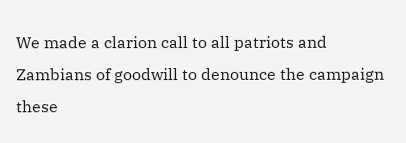We made a clarion call to all patriots and Zambians of goodwill to denounce the campaign these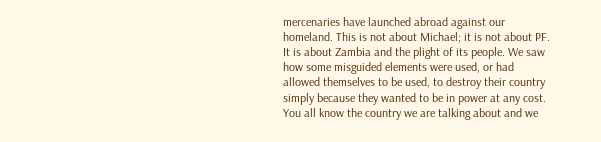mercenaries have launched abroad against our homeland. This is not about Michael; it is not about PF. It is about Zambia and the plight of its people. We saw how some misguided elements were used, or had allowed themselves to be used, to destroy their country simply because they wanted to be in power at any cost. You all know the country we are talking about and we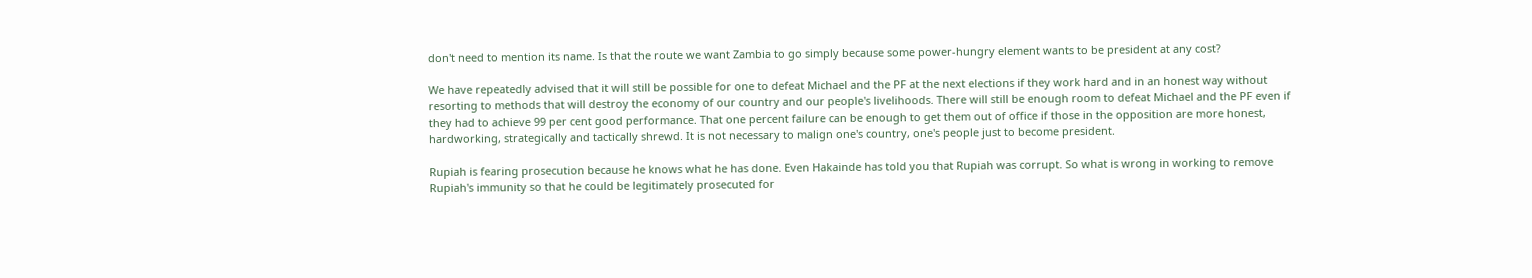don't need to mention its name. Is that the route we want Zambia to go simply because some power-hungry element wants to be president at any cost?

We have repeatedly advised that it will still be possible for one to defeat Michael and the PF at the next elections if they work hard and in an honest way without resorting to methods that will destroy the economy of our country and our people's livelihoods. There will still be enough room to defeat Michael and the PF even if they had to achieve 99 per cent good performance. That one percent failure can be enough to get them out of office if those in the opposition are more honest, hardworking, strategically and tactically shrewd. It is not necessary to malign one's country, one's people just to become president.

Rupiah is fearing prosecution because he knows what he has done. Even Hakainde has told you that Rupiah was corrupt. So what is wrong in working to remove Rupiah's immunity so that he could be legitimately prosecuted for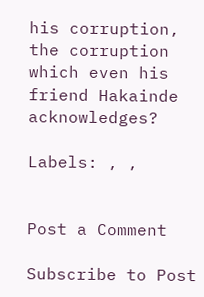his corruption, the corruption which even his friend Hakainde acknowledges?

Labels: , ,


Post a Comment

Subscribe to Post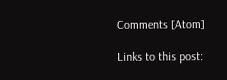Comments [Atom]

Links to this post: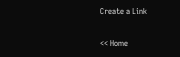Create a Link

<< Home